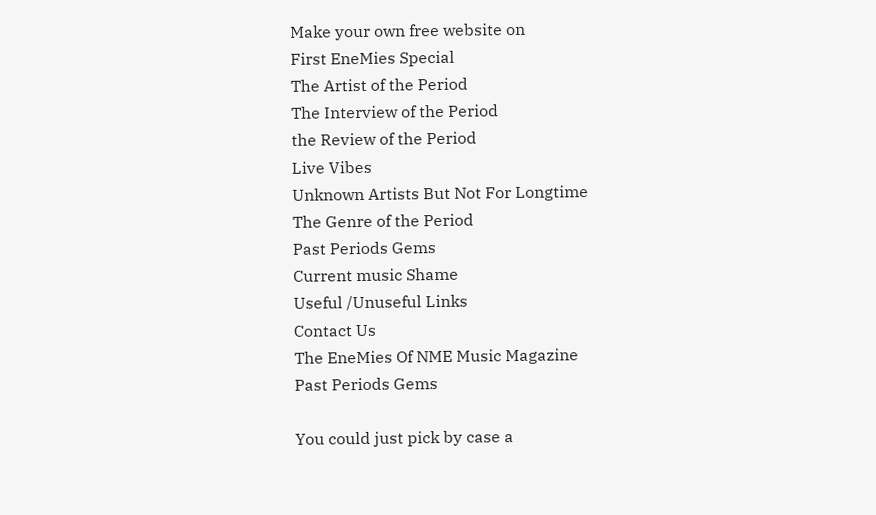Make your own free website on
First EneMies Special
The Artist of the Period
The Interview of the Period
the Review of the Period
Live Vibes
Unknown Artists But Not For Longtime
The Genre of the Period
Past Periods Gems
Current music Shame
Useful /Unuseful Links
Contact Us
The EneMies Of NME Music Magazine
Past Periods Gems

You could just pick by case a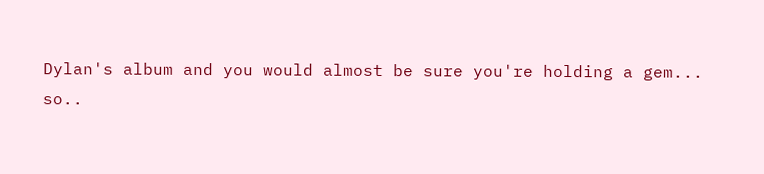Dylan's album and you would almost be sure you're holding a gem...
so..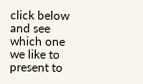click below and see which one we like to present to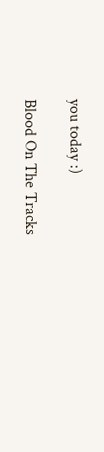you today :)

Blood On The Tracks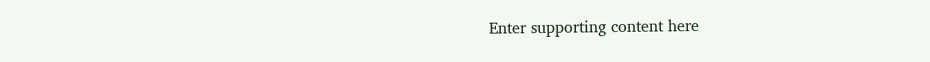Enter supporting content here